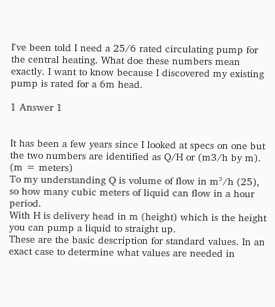I've been told I need a 25/6 rated circulating pump for the central heating. What doe these numbers mean exactly. I want to know because I discovered my existing pump is rated for a 6m head.

1 Answer 1


It has been a few years since I looked at specs on one but the two numbers are identified as Q/H or (m3/h by m). (m = meters)
To my understanding Q is volume of flow in m³/h (25), so how many cubic meters of liquid can flow in a hour period.
With H is delivery head in m (height) which is the height you can pump a liquid to straight up.
These are the basic description for standard values. In an exact case to determine what values are needed in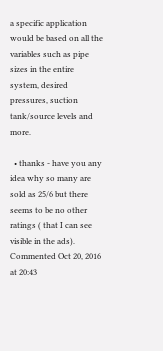a specific application would be based on all the variables such as pipe sizes in the entire system, desired pressures, suction tank/source levels and more.

  • thanks - have you any idea why so many are sold as 25/6 but there seems to be no other ratings ( that I can see visible in the ads). Commented Oct 20, 2016 at 20:43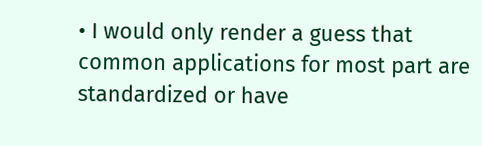• I would only render a guess that common applications for most part are standardized or have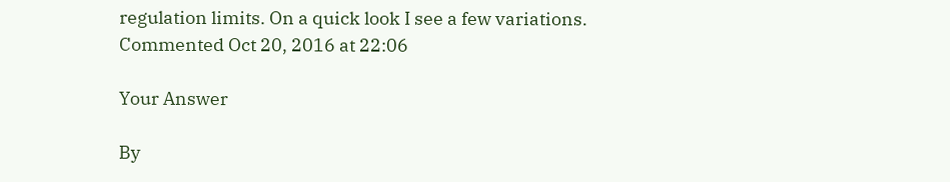regulation limits. On a quick look I see a few variations. Commented Oct 20, 2016 at 22:06

Your Answer

By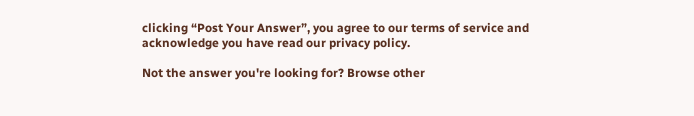clicking “Post Your Answer”, you agree to our terms of service and acknowledge you have read our privacy policy.

Not the answer you're looking for? Browse other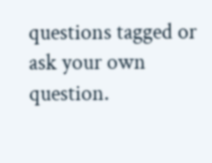questions tagged or ask your own question.